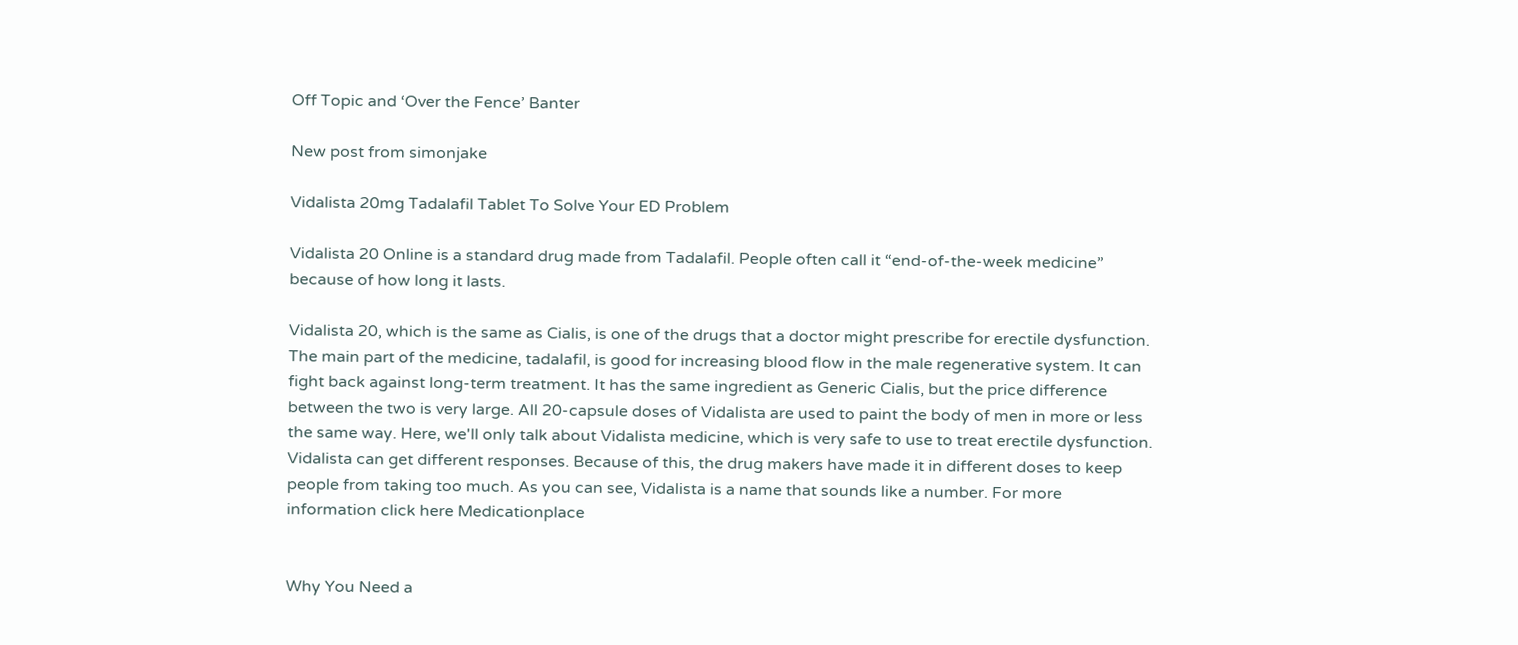Off Topic and ‘Over the Fence’ Banter

New post from simonjake

Vidalista 20mg Tadalafil Tablet To Solve Your ED Problem

Vidalista 20 Online is a standard drug made from Tadalafil. People often call it “end-of-the-week medicine” because of how long it lasts.

Vidalista 20, which is the same as Cialis, is one of the drugs that a doctor might prescribe for erectile dysfunction. The main part of the medicine, tadalafil, is good for increasing blood flow in the male regenerative system. It can fight back against long-term treatment. It has the same ingredient as Generic Cialis, but the price difference between the two is very large. All 20-capsule doses of Vidalista are used to paint the body of men in more or less the same way. Here, we'll only talk about Vidalista medicine, which is very safe to use to treat erectile dysfunction. Vidalista can get different responses. Because of this, the drug makers have made it in different doses to keep people from taking too much. As you can see, Vidalista is a name that sounds like a number. For more information click here Medicationplace


Why You Need a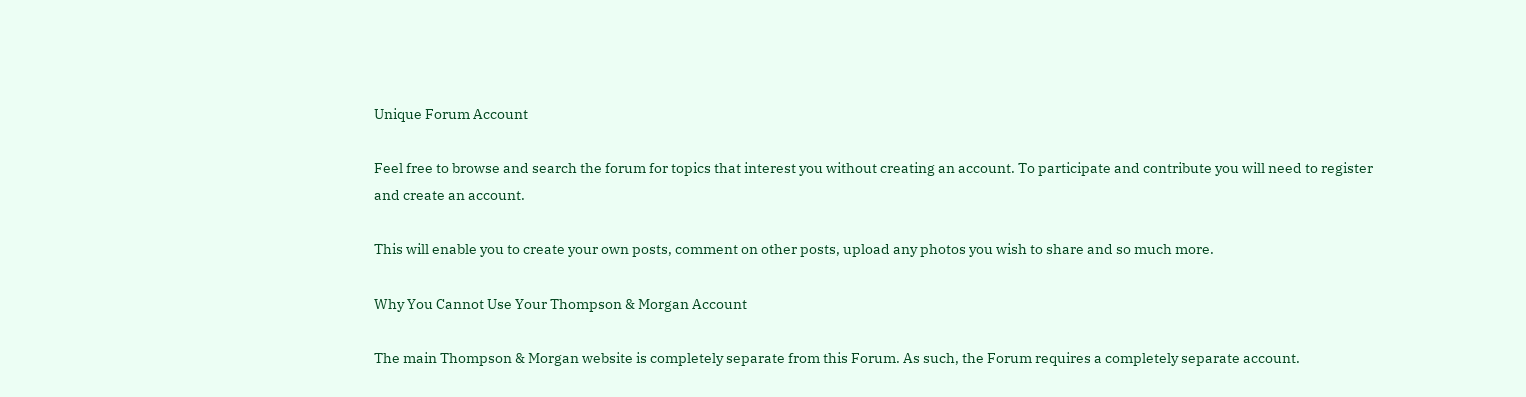Unique Forum Account

Feel free to browse and search the forum for topics that interest you without creating an account. To participate and contribute you will need to register and create an account.

This will enable you to create your own posts, comment on other posts, upload any photos you wish to share and so much more.

Why You Cannot Use Your Thompson & Morgan Account

The main Thompson & Morgan website is completely separate from this Forum. As such, the Forum requires a completely separate account.